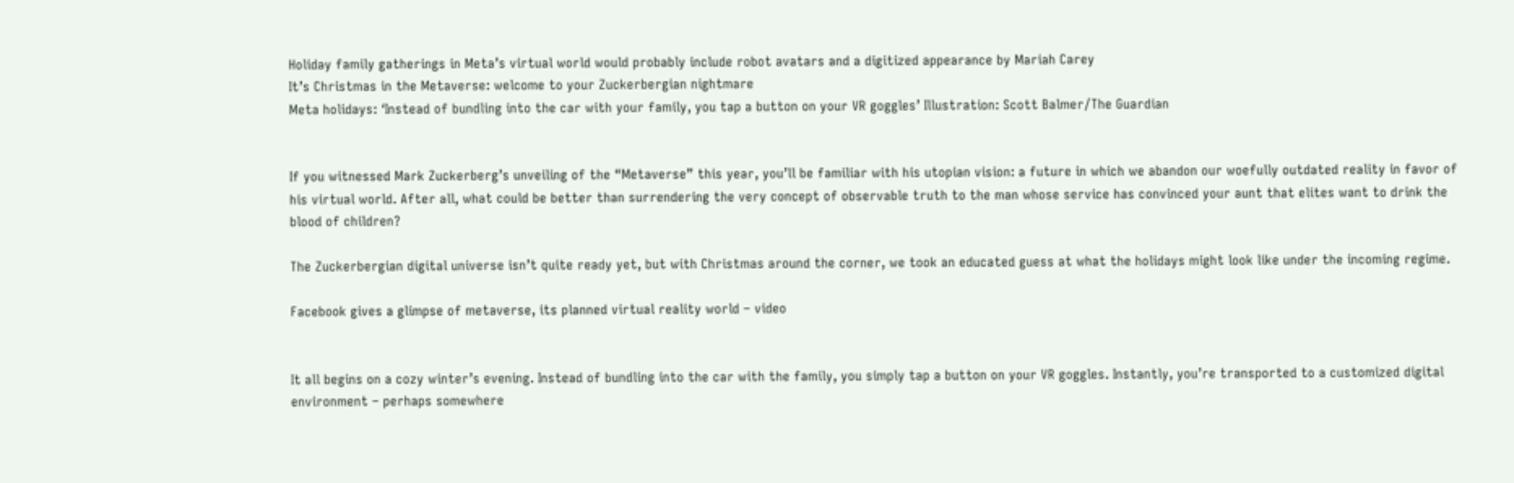Holiday family gatherings in Meta’s virtual world would probably include robot avatars and a digitized appearance by Mariah Carey
It’s Christmas in the Metaverse: welcome to your Zuckerbergian nightmare
Meta holidays: ‘Instead of bundling into the car with your family, you tap a button on your VR goggles’ Illustration: Scott Balmer/The Guardian


If you witnessed Mark Zuckerberg’s unveiling of the “Metaverse” this year, you’ll be familiar with his utopian vision: a future in which we abandon our woefully outdated reality in favor of his virtual world. After all, what could be better than surrendering the very concept of observable truth to the man whose service has convinced your aunt that elites want to drink the blood of children?

The Zuckerbergian digital universe isn’t quite ready yet, but with Christmas around the corner, we took an educated guess at what the holidays might look like under the incoming regime.

Facebook gives a glimpse of metaverse, its planned virtual reality world – video


It all begins on a cozy winter’s evening. Instead of bundling into the car with the family, you simply tap a button on your VR goggles. Instantly, you’re transported to a customized digital environment – perhaps somewhere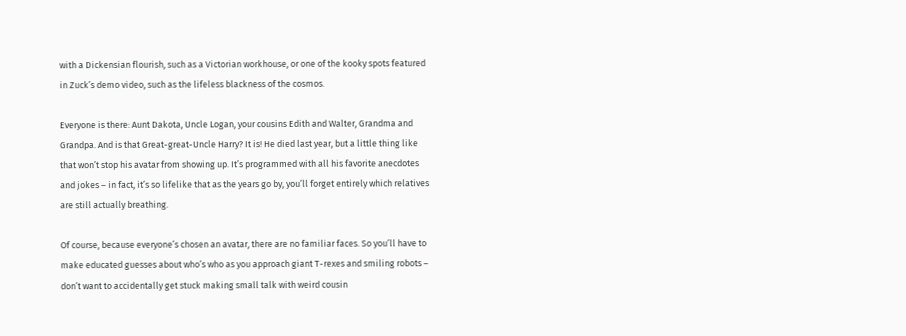with a Dickensian flourish, such as a Victorian workhouse, or one of the kooky spots featured in Zuck’s demo video, such as the lifeless blackness of the cosmos.

Everyone is there: Aunt Dakota, Uncle Logan, your cousins Edith and Walter, Grandma and Grandpa. And is that Great-great-Uncle Harry? It is! He died last year, but a little thing like that won’t stop his avatar from showing up. It’s programmed with all his favorite anecdotes and jokes – in fact, it’s so lifelike that as the years go by, you’ll forget entirely which relatives are still actually breathing.

Of course, because everyone’s chosen an avatar, there are no familiar faces. So you’ll have to make educated guesses about who’s who as you approach giant T-rexes and smiling robots – don’t want to accidentally get stuck making small talk with weird cousin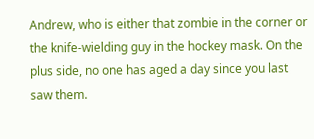Andrew, who is either that zombie in the corner or the knife-wielding guy in the hockey mask. On the plus side, no one has aged a day since you last saw them.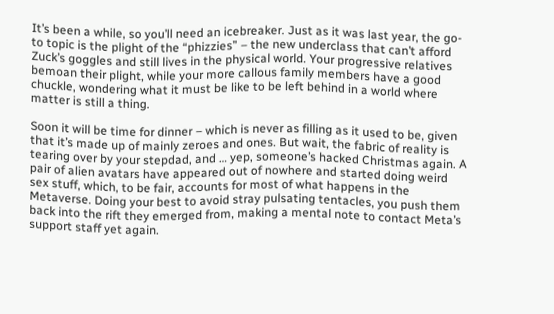It’s been a while, so you’ll need an icebreaker. Just as it was last year, the go-to topic is the plight of the “phizzies” – the new underclass that can’t afford Zuck’s goggles and still lives in the physical world. Your progressive relatives bemoan their plight, while your more callous family members have a good chuckle, wondering what it must be like to be left behind in a world where matter is still a thing.

Soon it will be time for dinner – which is never as filling as it used to be, given that it’s made up of mainly zeroes and ones. But wait, the fabric of reality is tearing over by your stepdad, and … yep, someone’s hacked Christmas again. A pair of alien avatars have appeared out of nowhere and started doing weird sex stuff, which, to be fair, accounts for most of what happens in the Metaverse. Doing your best to avoid stray pulsating tentacles, you push them back into the rift they emerged from, making a mental note to contact Meta’s support staff yet again.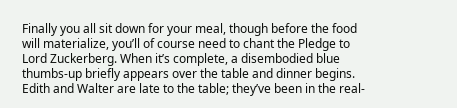Finally you all sit down for your meal, though before the food will materialize, you’ll of course need to chant the Pledge to Lord Zuckerberg. When it’s complete, a disembodied blue thumbs-up briefly appears over the table and dinner begins. Edith and Walter are late to the table; they’ve been in the real-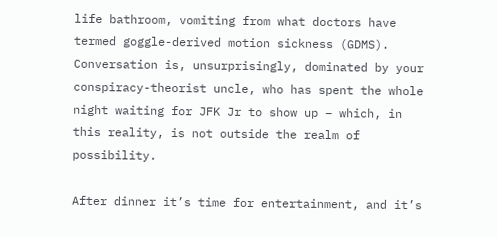life bathroom, vomiting from what doctors have termed goggle-derived motion sickness (GDMS). Conversation is, unsurprisingly, dominated by your conspiracy-theorist uncle, who has spent the whole night waiting for JFK Jr to show up – which, in this reality, is not outside the realm of possibility.

After dinner it’s time for entertainment, and it’s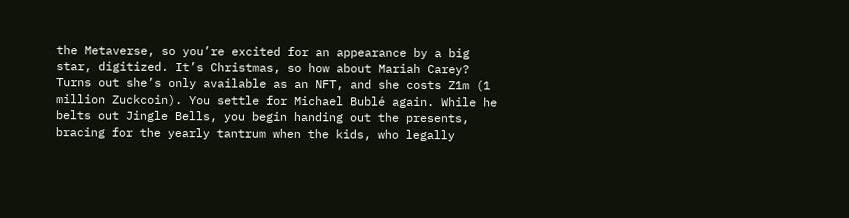the Metaverse, so you’re excited for an appearance by a big star, digitized. It’s Christmas, so how about Mariah Carey? Turns out she’s only available as an NFT, and she costs Z1m (1 million Zuckcoin). You settle for Michael Bublé again. While he belts out Jingle Bells, you begin handing out the presents, bracing for the yearly tantrum when the kids, who legally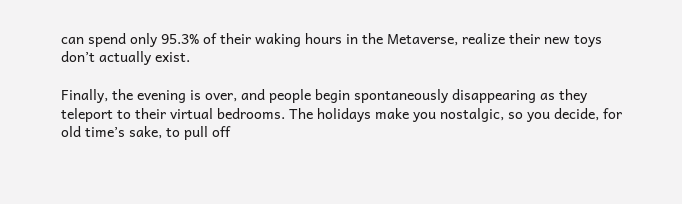can spend only 95.3% of their waking hours in the Metaverse, realize their new toys don’t actually exist.

Finally, the evening is over, and people begin spontaneously disappearing as they teleport to their virtual bedrooms. The holidays make you nostalgic, so you decide, for old time’s sake, to pull off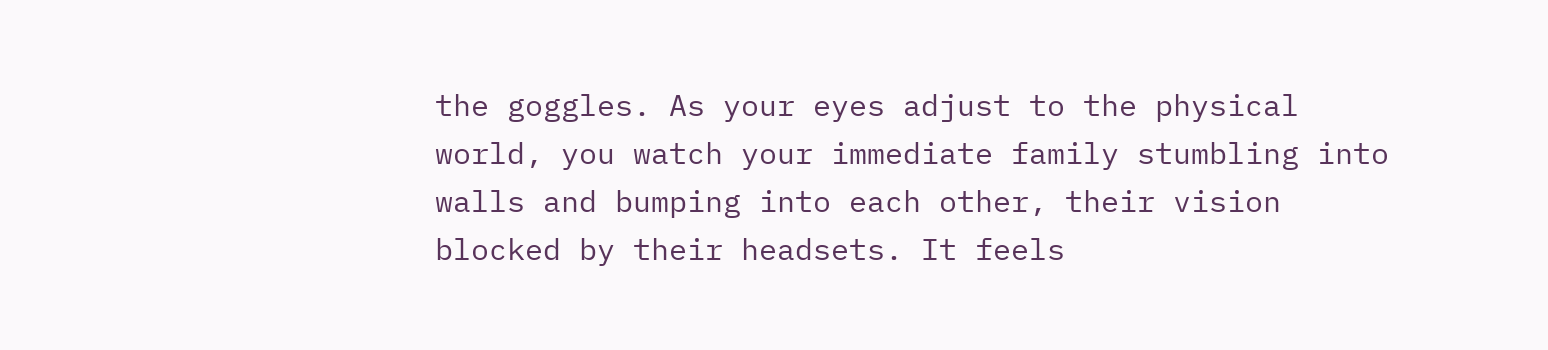the goggles. As your eyes adjust to the physical world, you watch your immediate family stumbling into walls and bumping into each other, their vision blocked by their headsets. It feels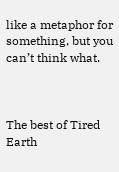like a metaphor for something, but you can’t think what.



The best of Tired Earth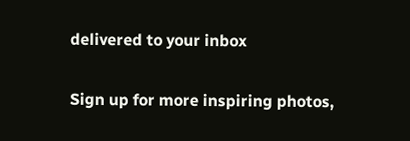delivered to your inbox

Sign up for more inspiring photos,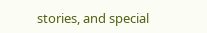stories, and special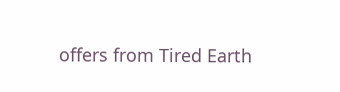offers from Tired Earth